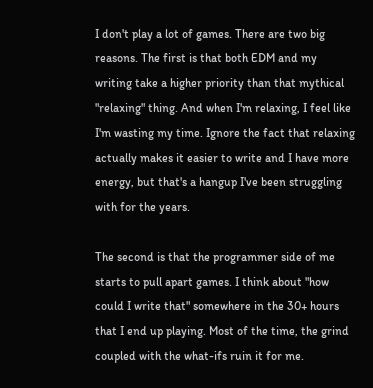I don't play a lot of games. There are two big reasons. The first is that both EDM and my writing take a higher priority than that mythical "relaxing" thing. And when I'm relaxing, I feel like I'm wasting my time. Ignore the fact that relaxing actually makes it easier to write and I have more energy, but that's a hangup I've been struggling with for the years.

The second is that the programmer side of me starts to pull apart games. I think about "how could I write that" somewhere in the 30+ hours that I end up playing. Most of the time, the grind coupled with the what-ifs ruin it for me.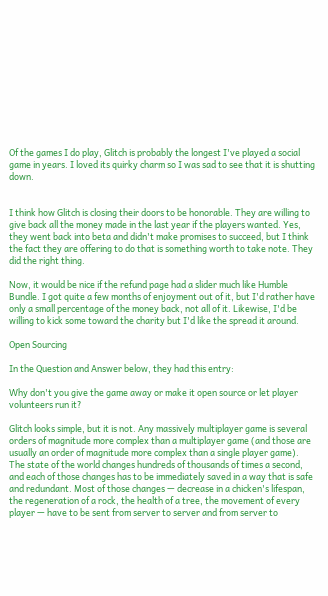Of the games I do play, Glitch is probably the longest I've played a social game in years. I loved its quirky charm so I was sad to see that it is shutting down.


I think how Glitch is closing their doors to be honorable. They are willing to give back all the money made in the last year if the players wanted. Yes, they went back into beta and didn't make promises to succeed, but I think the fact they are offering to do that is something worth to take note. They did the right thing.

Now, it would be nice if the refund page had a slider much like Humble Bundle. I got quite a few months of enjoyment out of it, but I'd rather have only a small percentage of the money back, not all of it. Likewise, I'd be willing to kick some toward the charity but I'd like the spread it around.

Open Sourcing

In the Question and Answer below, they had this entry:

Why don't you give the game away or make it open source or let player volunteers run it?

Glitch looks simple, but it is not. Any massively multiplayer game is several orders of magnitude more complex than a multiplayer game (and those are usually an order of magnitude more complex than a single player game). The state of the world changes hundreds of thousands of times a second, and each of those changes has to be immediately saved in a way that is safe and redundant. Most of those changes — decrease in a chicken's lifespan, the regeneration of a rock, the health of a tree, the movement of every player — have to be sent from server to server and from server to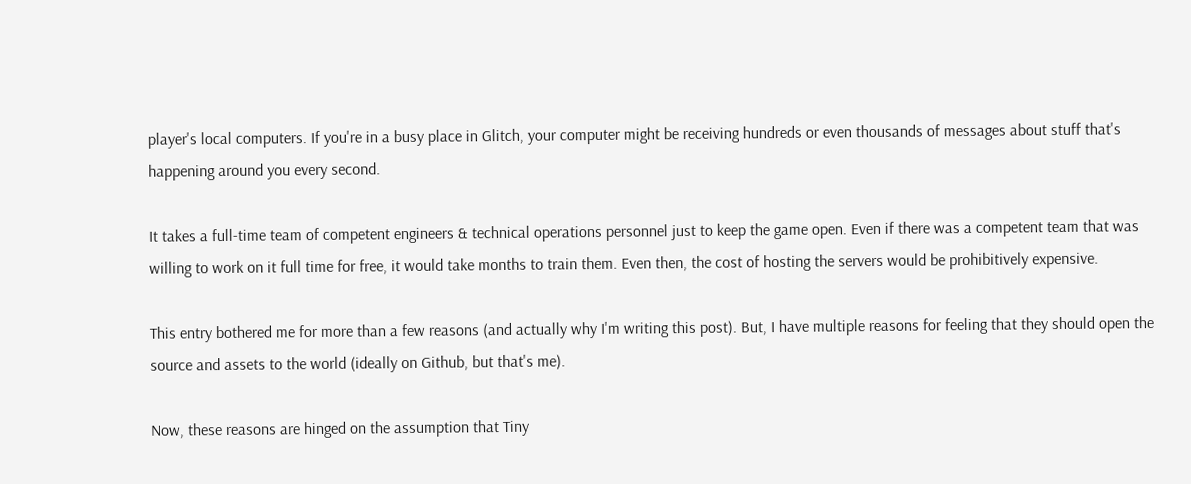player's local computers. If you're in a busy place in Glitch, your computer might be receiving hundreds or even thousands of messages about stuff that's happening around you every second.

It takes a full-time team of competent engineers & technical operations personnel just to keep the game open. Even if there was a competent team that was willing to work on it full time for free, it would take months to train them. Even then, the cost of hosting the servers would be prohibitively expensive.

This entry bothered me for more than a few reasons (and actually why I'm writing this post). But, I have multiple reasons for feeling that they should open the source and assets to the world (ideally on Github, but that's me).

Now, these reasons are hinged on the assumption that Tiny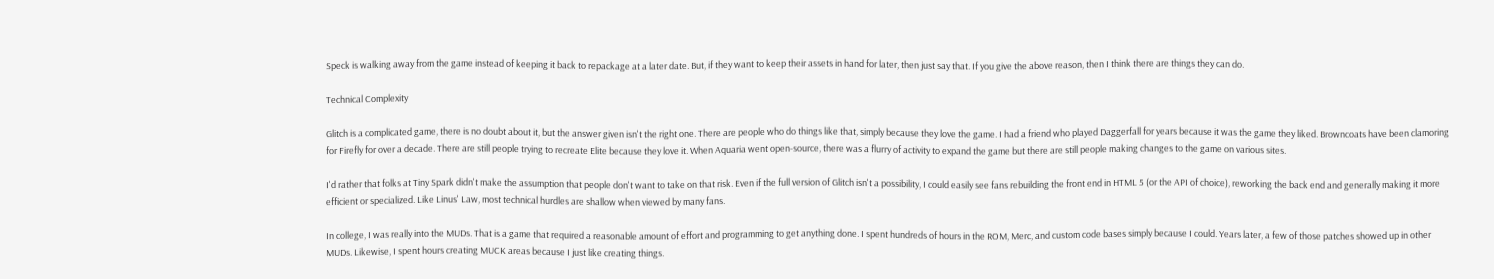Speck is walking away from the game instead of keeping it back to repackage at a later date. But, if they want to keep their assets in hand for later, then just say that. If you give the above reason, then I think there are things they can do.

Technical Complexity

Glitch is a complicated game, there is no doubt about it, but the answer given isn't the right one. There are people who do things like that, simply because they love the game. I had a friend who played Daggerfall for years because it was the game they liked. Browncoats have been clamoring for Firefly for over a decade. There are still people trying to recreate Elite because they love it. When Aquaria went open-source, there was a flurry of activity to expand the game but there are still people making changes to the game on various sites.

I'd rather that folks at Tiny Spark didn't make the assumption that people don't want to take on that risk. Even if the full version of Glitch isn't a possibility, I could easily see fans rebuilding the front end in HTML 5 (or the API of choice), reworking the back end and generally making it more efficient or specialized. Like Linus' Law, most technical hurdles are shallow when viewed by many fans.

In college, I was really into the MUDs. That is a game that required a reasonable amount of effort and programming to get anything done. I spent hundreds of hours in the ROM, Merc, and custom code bases simply because I could. Years later, a few of those patches showed up in other MUDs. Likewise, I spent hours creating MUCK areas because I just like creating things.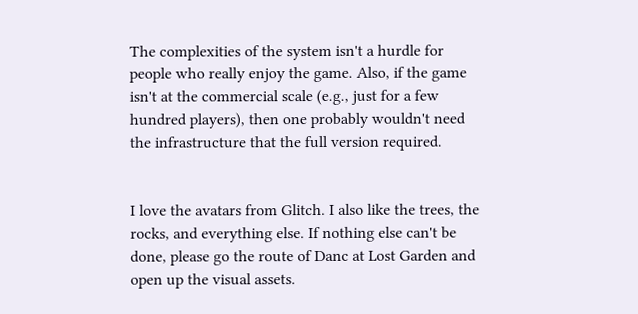The complexities of the system isn't a hurdle for people who really enjoy the game. Also, if the game isn't at the commercial scale (e.g., just for a few hundred players), then one probably wouldn't need the infrastructure that the full version required.


I love the avatars from Glitch. I also like the trees, the rocks, and everything else. If nothing else can't be done, please go the route of Danc at Lost Garden and open up the visual assets.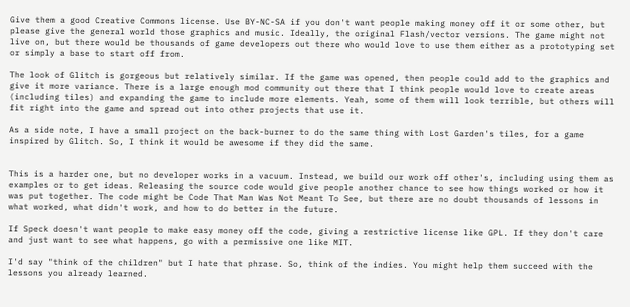Give them a good Creative Commons license. Use BY-NC-SA if you don't want people making money off it or some other, but please give the general world those graphics and music. Ideally, the original Flash/vector versions. The game might not live on, but there would be thousands of game developers out there who would love to use them either as a prototyping set or simply a base to start off from.

The look of Glitch is gorgeous but relatively similar. If the game was opened, then people could add to the graphics and give it more variance. There is a large enough mod community out there that I think people would love to create areas (including tiles) and expanding the game to include more elements. Yeah, some of them will look terrible, but others will fit right into the game and spread out into other projects that use it.

As a side note, I have a small project on the back-burner to do the same thing with Lost Garden's tiles, for a game inspired by Glitch. So, I think it would be awesome if they did the same.


This is a harder one, but no developer works in a vacuum. Instead, we build our work off other's, including using them as examples or to get ideas. Releasing the source code would give people another chance to see how things worked or how it was put together. The code might be Code That Man Was Not Meant To See, but there are no doubt thousands of lessons in what worked, what didn't work, and how to do better in the future.

If Speck doesn't want people to make easy money off the code, giving a restrictive license like GPL. If they don't care and just want to see what happens, go with a permissive one like MIT.

I'd say "think of the children" but I hate that phrase. So, think of the indies. You might help them succeed with the lessons you already learned.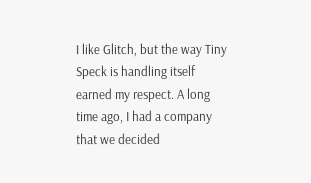I like Glitch, but the way Tiny Speck is handling itself earned my respect. A long time ago, I had a company that we decided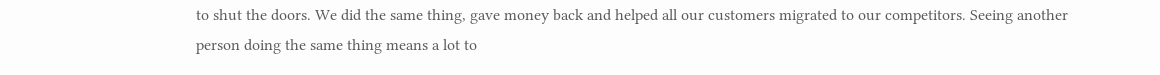to shut the doors. We did the same thing, gave money back and helped all our customers migrated to our competitors. Seeing another person doing the same thing means a lot to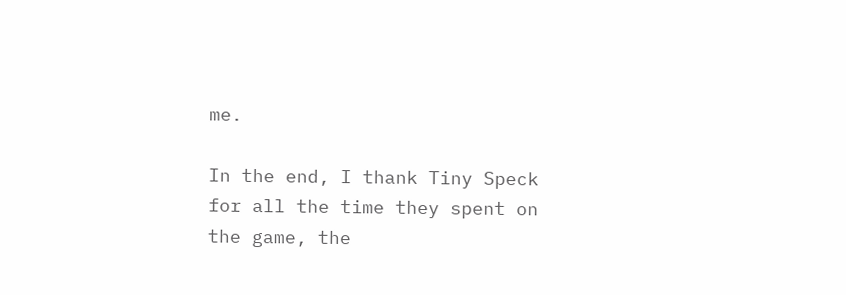me.

In the end, I thank Tiny Speck for all the time they spent on the game, the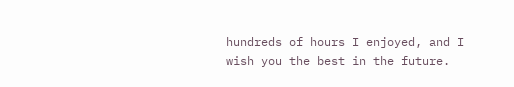hundreds of hours I enjoyed, and I wish you the best in the future.